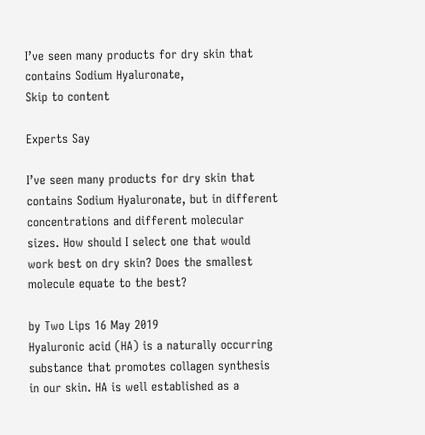I’ve seen many products for dry skin that contains Sodium Hyaluronate,
Skip to content

Experts Say

I’ve seen many products for dry skin that contains Sodium Hyaluronate, but in different concentrations and different molecular sizes. How should I select one that would work best on dry skin? Does the smallest molecule equate to the best?

by Two Lips 16 May 2019
Hyaluronic acid (HA) is a naturally occurring substance that promotes collagen synthesis in our skin. HA is well established as a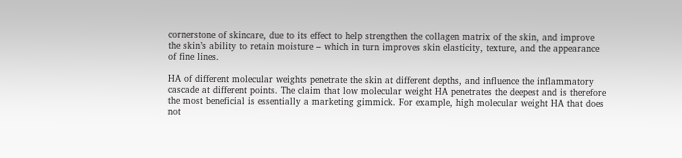cornerstone of skincare, due to its effect to help strengthen the collagen matrix of the skin, and improve the skin’s ability to retain moisture – which in turn improves skin elasticity, texture, and the appearance of fine lines.

HA of different molecular weights penetrate the skin at different depths, and influence the inflammatory cascade at different points. The claim that low molecular weight HA penetrates the deepest and is therefore the most beneficial is essentially a marketing gimmick. For example, high molecular weight HA that does not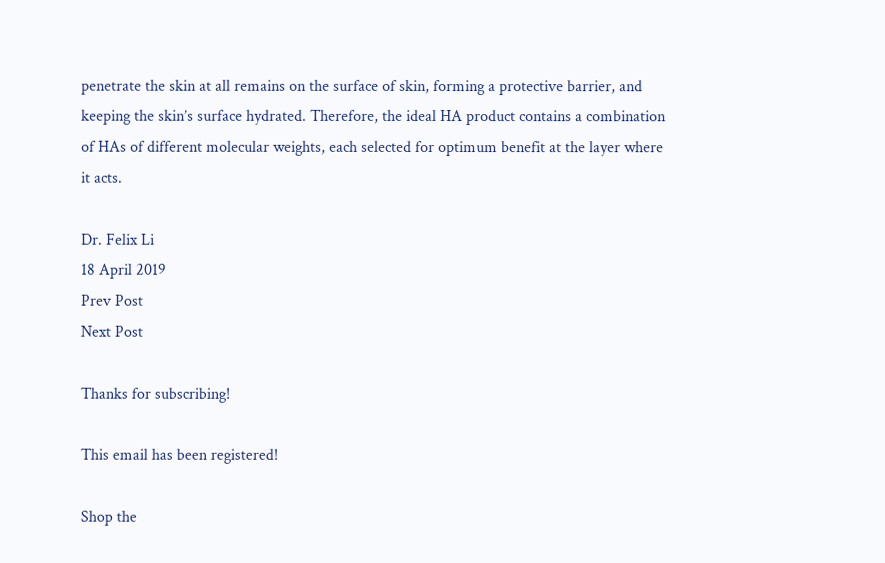penetrate the skin at all remains on the surface of skin, forming a protective barrier, and keeping the skin’s surface hydrated. Therefore, the ideal HA product contains a combination of HAs of different molecular weights, each selected for optimum benefit at the layer where it acts.

Dr. Felix Li
18 April 2019
Prev Post
Next Post

Thanks for subscribing!

This email has been registered!

Shop the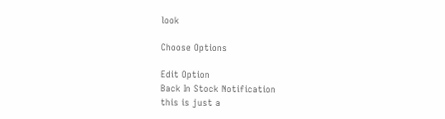look

Choose Options

Edit Option
Back In Stock Notification
this is just a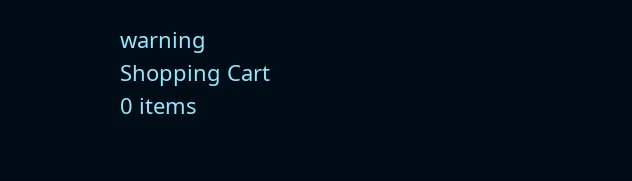warning
Shopping Cart
0 items